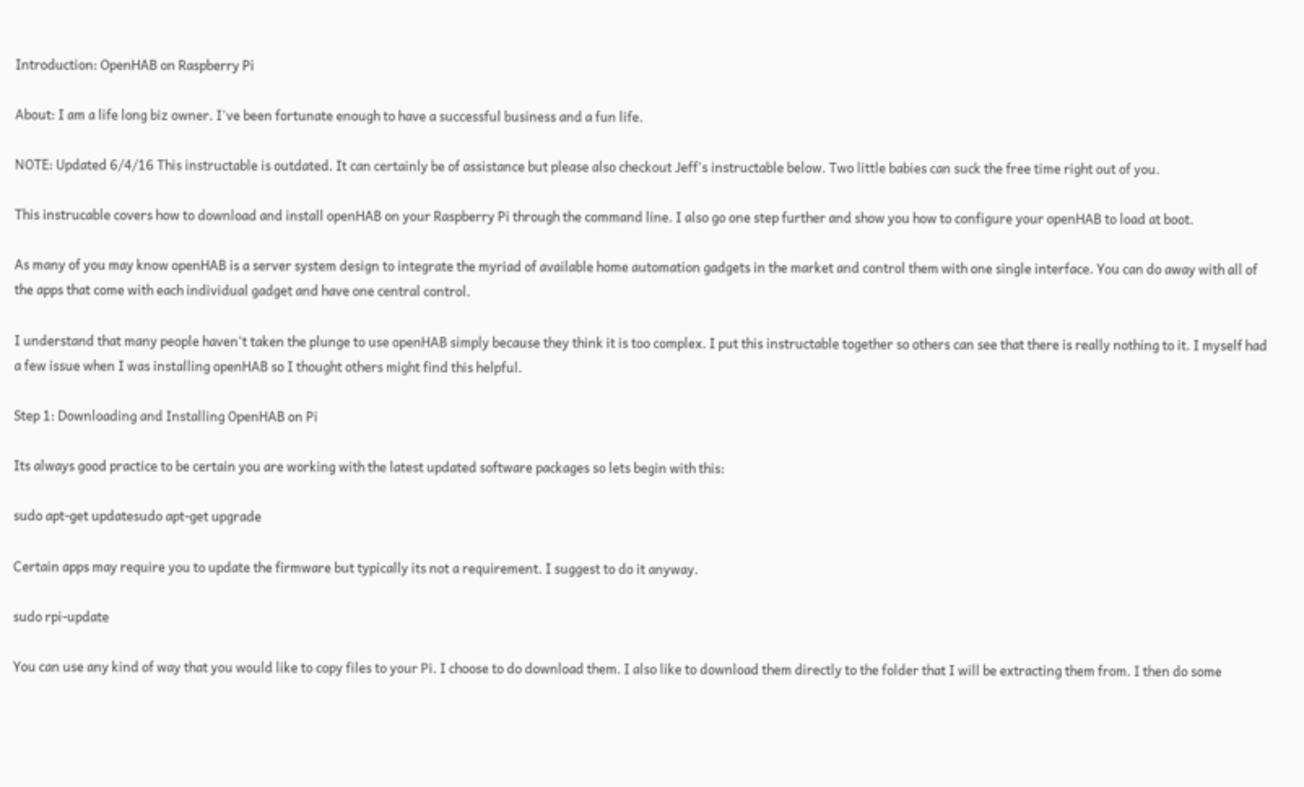Introduction: OpenHAB on Raspberry Pi

About: I am a life long biz owner. I've been fortunate enough to have a successful business and a fun life.

NOTE: Updated 6/4/16 This instructable is outdated. It can certainly be of assistance but please also checkout Jeff's instructable below. Two little babies can suck the free time right out of you.

This instrucable covers how to download and install openHAB on your Raspberry Pi through the command line. I also go one step further and show you how to configure your openHAB to load at boot.

As many of you may know openHAB is a server system design to integrate the myriad of available home automation gadgets in the market and control them with one single interface. You can do away with all of the apps that come with each individual gadget and have one central control.

I understand that many people haven't taken the plunge to use openHAB simply because they think it is too complex. I put this instructable together so others can see that there is really nothing to it. I myself had a few issue when I was installing openHAB so I thought others might find this helpful.

Step 1: Downloading and Installing OpenHAB on Pi

Its always good practice to be certain you are working with the latest updated software packages so lets begin with this:

sudo apt-get updatesudo apt-get upgrade

Certain apps may require you to update the firmware but typically its not a requirement. I suggest to do it anyway.

sudo rpi-update

You can use any kind of way that you would like to copy files to your Pi. I choose to do download them. I also like to download them directly to the folder that I will be extracting them from. I then do some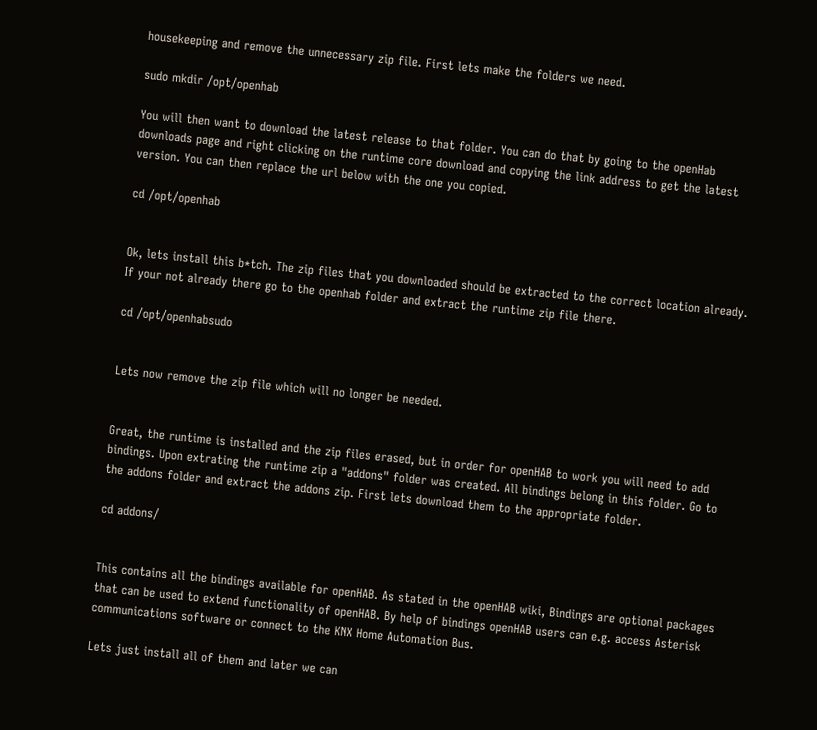housekeeping and remove the unnecessary zip file. First lets make the folders we need.

sudo mkdir /opt/openhab

You will then want to download the latest release to that folder. You can do that by going to the openHab downloads page and right clicking on the runtime core download and copying the link address to get the latest version. You can then replace the url below with the one you copied.

cd /opt/openhab


Ok, lets install this b*tch. The zip files that you downloaded should be extracted to the correct location already. If your not already there go to the openhab folder and extract the runtime zip file there.

cd /opt/openhabsudo


Lets now remove the zip file which will no longer be needed.


Great, the runtime is installed and the zip files erased, but in order for openHAB to work you will need to add bindings. Upon extrating the runtime zip a "addons" folder was created. All bindings belong in this folder. Go to the addons folder and extract the addons zip. First lets download them to the appropriate folder.

cd addons/


This contains all the bindings available for openHAB. As stated in the openHAB wiki, Bindings are optional packages that can be used to extend functionality of openHAB. By help of bindings openHAB users can e.g. access Asterisk communications software or connect to the KNX Home Automation Bus.

Lets just install all of them and later we can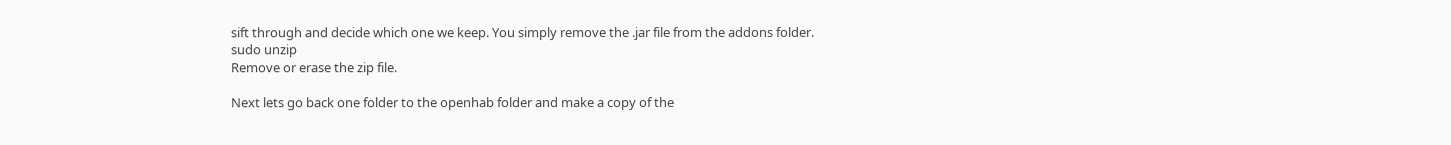sift through and decide which one we keep. You simply remove the .jar file from the addons folder.
sudo unzip
Remove or erase the zip file.

Next lets go back one folder to the openhab folder and make a copy of the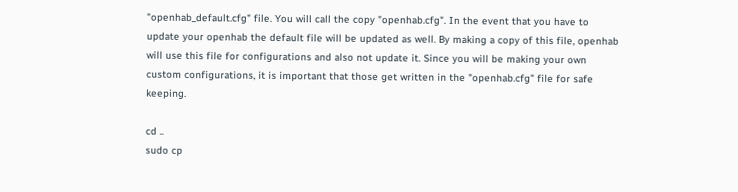"openhab_default.cfg" file. You will call the copy "openhab.cfg". In the event that you have to update your openhab the default file will be updated as well. By making a copy of this file, openhab will use this file for configurations and also not update it. Since you will be making your own custom configurations, it is important that those get written in the "openhab.cfg" file for safe keeping.

cd ..
sudo cp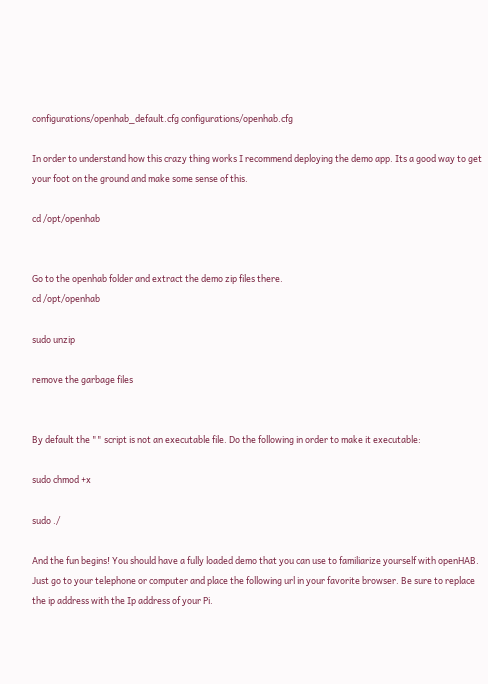configurations/openhab_default.cfg configurations/openhab.cfg

In order to understand how this crazy thing works I recommend deploying the demo app. Its a good way to get your foot on the ground and make some sense of this.

cd /opt/openhab


Go to the openhab folder and extract the demo zip files there.
cd /opt/openhab

sudo unzip

remove the garbage files


By default the "" script is not an executable file. Do the following in order to make it executable:

sudo chmod +x

sudo ./

And the fun begins! You should have a fully loaded demo that you can use to familiarize yourself with openHAB. Just go to your telephone or computer and place the following url in your favorite browser. Be sure to replace the ip address with the Ip address of your Pi.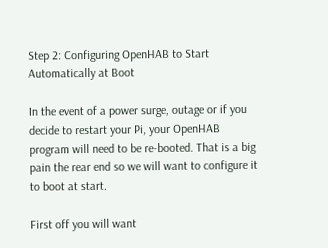Step 2: Configuring OpenHAB to Start Automatically at Boot

In the event of a power surge, outage or if you decide to restart your Pi, your OpenHAB program will need to be re-booted. That is a big pain the rear end so we will want to configure it to boot at start.

First off you will want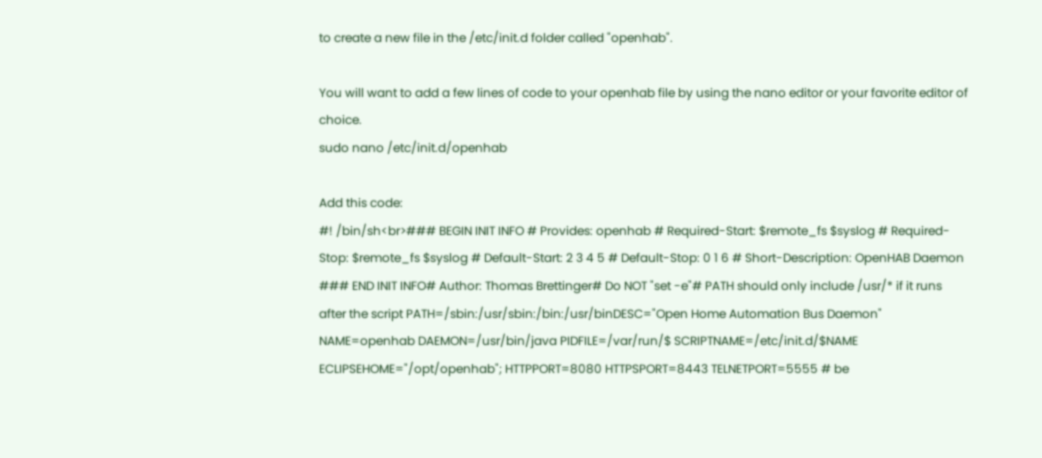to create a new file in the /etc/init.d folder called "openhab".

You will want to add a few lines of code to your openhab file by using the nano editor or your favorite editor of choice.
sudo nano /etc/init.d/openhab

Add this code:
#! /bin/sh<br>### BEGIN INIT INFO # Provides: openhab # Required-Start: $remote_fs $syslog # Required-Stop: $remote_fs $syslog # Default-Start: 2 3 4 5 # Default-Stop: 0 1 6 # Short-Description: OpenHAB Daemon ### END INIT INFO# Author: Thomas Brettinger# Do NOT "set -e"# PATH should only include /usr/* if it runs after the script PATH=/sbin:/usr/sbin:/bin:/usr/binDESC="Open Home Automation Bus Daemon" NAME=openhab DAEMON=/usr/bin/java PIDFILE=/var/run/$ SCRIPTNAME=/etc/init.d/$NAME ECLIPSEHOME="/opt/openhab"; HTTPPORT=8080 HTTPSPORT=8443 TELNETPORT=5555 # be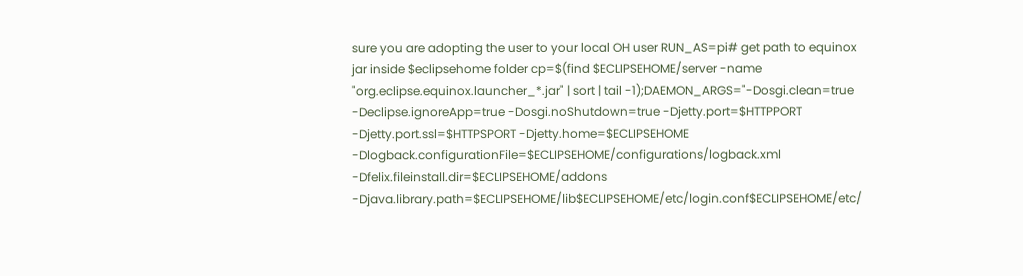sure you are adopting the user to your local OH user RUN_AS=pi# get path to equinox jar inside $eclipsehome folder cp=$(find $ECLIPSEHOME/server -name "org.eclipse.equinox.launcher_*.jar" | sort | tail -1);DAEMON_ARGS="-Dosgi.clean=true -Declipse.ignoreApp=true -Dosgi.noShutdown=true -Djetty.port=$HTTPPORT -Djetty.port.ssl=$HTTPSPORT -Djetty.home=$ECLIPSEHOME -Dlogback.configurationFile=$ECLIPSEHOME/configurations/logback.xml -Dfelix.fileinstall.dir=$ECLIPSEHOME/addons -Djava.library.path=$ECLIPSEHOME/lib$ECLIPSEHOME/etc/login.conf$ECLIPSEHOME/etc/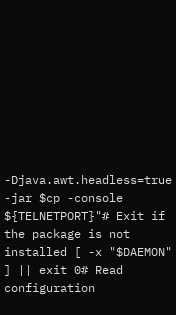-Djava.awt.headless=true -jar $cp -console ${TELNETPORT}"# Exit if the package is not installed [ -x "$DAEMON" ] || exit 0# Read configuration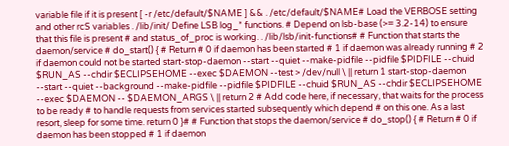variable file if it is present [ -r /etc/default/$NAME ] && . /etc/default/$NAME# Load the VERBOSE setting and other rcS variables . /lib/init/ Define LSB log_* functions. # Depend on lsb-base (>= 3.2-14) to ensure that this file is present # and status_of_proc is working. . /lib/lsb/init-functions# # Function that starts the daemon/service # do_start() { # Return # 0 if daemon has been started # 1 if daemon was already running # 2 if daemon could not be started start-stop-daemon --start --quiet --make-pidfile --pidfile $PIDFILE --chuid $RUN_AS --chdir $ECLIPSEHOME --exec $DAEMON --test > /dev/null \ || return 1 start-stop-daemon --start --quiet --background --make-pidfile --pidfile $PIDFILE --chuid $RUN_AS --chdir $ECLIPSEHOME --exec $DAEMON -- $DAEMON_ARGS \ || return 2 # Add code here, if necessary, that waits for the process to be ready # to handle requests from services started subsequently which depend # on this one. As a last resort, sleep for some time. return 0 }# # Function that stops the daemon/service # do_stop() { # Return # 0 if daemon has been stopped # 1 if daemon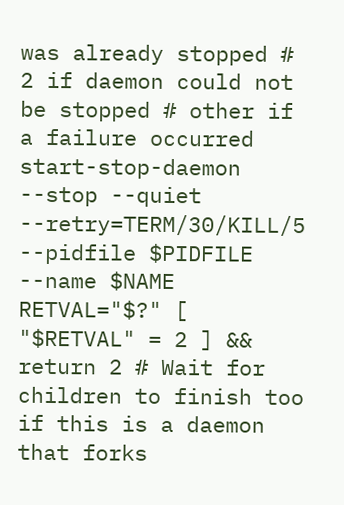was already stopped # 2 if daemon could not be stopped # other if a failure occurred start-stop-daemon --stop --quiet --retry=TERM/30/KILL/5 --pidfile $PIDFILE --name $NAME RETVAL="$?" [ "$RETVAL" = 2 ] && return 2 # Wait for children to finish too if this is a daemon that forks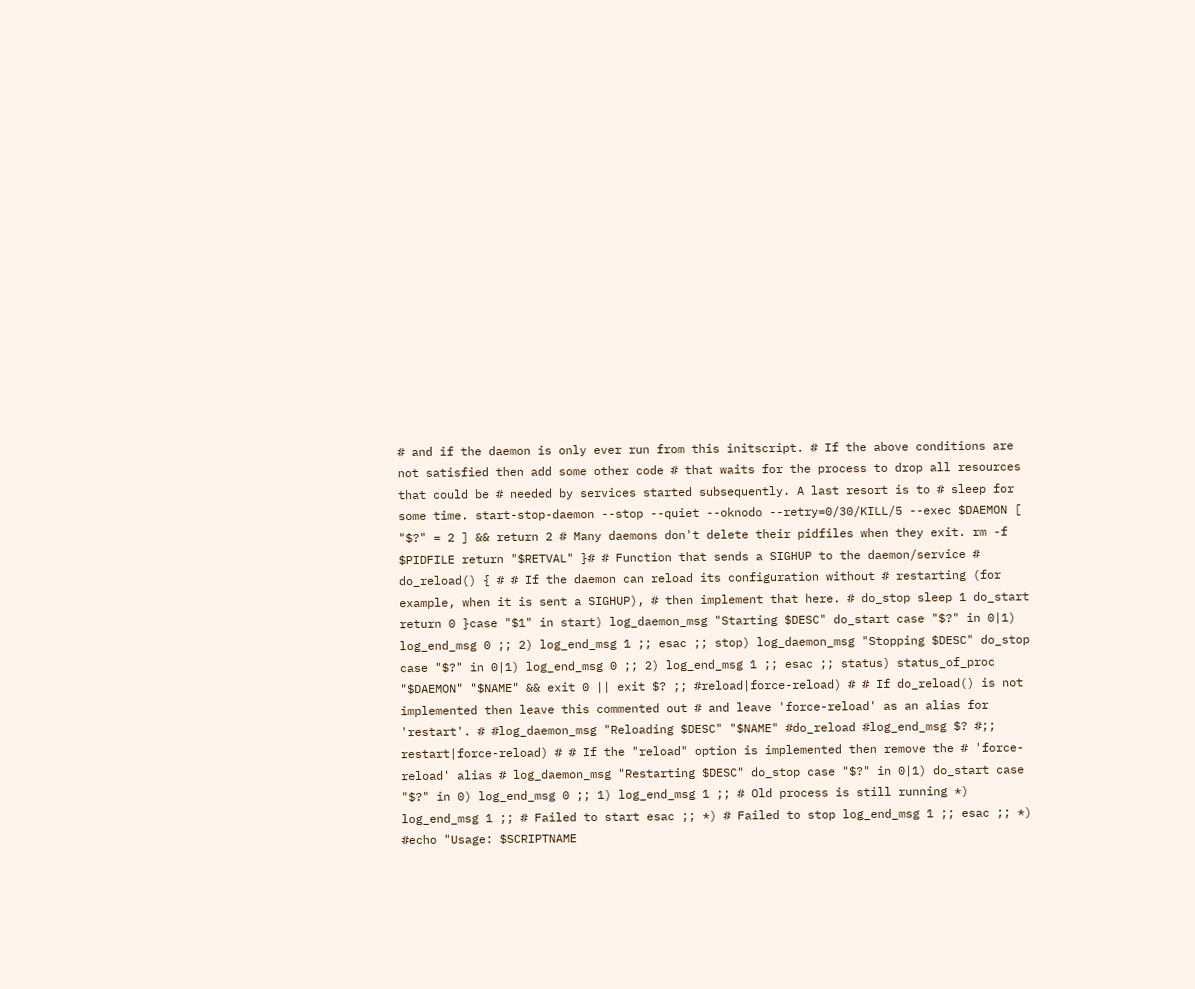# and if the daemon is only ever run from this initscript. # If the above conditions are not satisfied then add some other code # that waits for the process to drop all resources that could be # needed by services started subsequently. A last resort is to # sleep for some time. start-stop-daemon --stop --quiet --oknodo --retry=0/30/KILL/5 --exec $DAEMON [ "$?" = 2 ] && return 2 # Many daemons don't delete their pidfiles when they exit. rm -f $PIDFILE return "$RETVAL" }# # Function that sends a SIGHUP to the daemon/service # do_reload() { # # If the daemon can reload its configuration without # restarting (for example, when it is sent a SIGHUP), # then implement that here. # do_stop sleep 1 do_start return 0 }case "$1" in start) log_daemon_msg "Starting $DESC" do_start case "$?" in 0|1) log_end_msg 0 ;; 2) log_end_msg 1 ;; esac ;; stop) log_daemon_msg "Stopping $DESC" do_stop case "$?" in 0|1) log_end_msg 0 ;; 2) log_end_msg 1 ;; esac ;; status) status_of_proc "$DAEMON" "$NAME" && exit 0 || exit $? ;; #reload|force-reload) # # If do_reload() is not implemented then leave this commented out # and leave 'force-reload' as an alias for 'restart'. # #log_daemon_msg "Reloading $DESC" "$NAME" #do_reload #log_end_msg $? #;; restart|force-reload) # # If the "reload" option is implemented then remove the # 'force-reload' alias # log_daemon_msg "Restarting $DESC" do_stop case "$?" in 0|1) do_start case "$?" in 0) log_end_msg 0 ;; 1) log_end_msg 1 ;; # Old process is still running *) log_end_msg 1 ;; # Failed to start esac ;; *) # Failed to stop log_end_msg 1 ;; esac ;; *) #echo "Usage: $SCRIPTNAME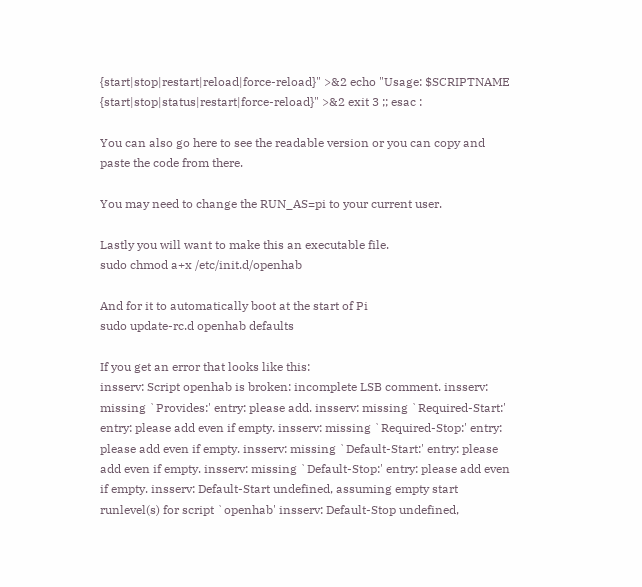{start|stop|restart|reload|force-reload}" >&2 echo "Usage: $SCRIPTNAME {start|stop|status|restart|force-reload}" >&2 exit 3 ;; esac :

You can also go here to see the readable version or you can copy and paste the code from there.

You may need to change the RUN_AS=pi to your current user.

Lastly you will want to make this an executable file.
sudo chmod a+x /etc/init.d/openhab

And for it to automatically boot at the start of Pi
sudo update-rc.d openhab defaults

If you get an error that looks like this:
insserv: Script openhab is broken: incomplete LSB comment. insserv: missing `Provides:' entry: please add. insserv: missing `Required-Start:' entry: please add even if empty. insserv: missing `Required-Stop:' entry: please add even if empty. insserv: missing `Default-Start:' entry: please add even if empty. insserv: missing `Default-Stop:' entry: please add even if empty. insserv: Default-Start undefined, assuming empty start runlevel(s) for script `openhab' insserv: Default-Stop undefined,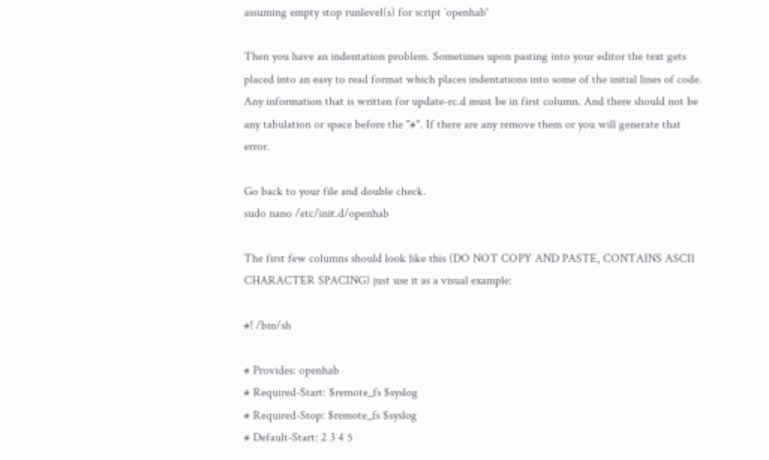assuming empty stop runlevel(s) for script `openhab'

Then you have an indentation problem. Sometimes upon pasting into your editor the text gets placed into an easy to read format which places indentations into some of the initial lines of code. Any information that is written for update-rc.d must be in first column. And there should not be any tabulation or space before the "#". If there are any remove them or you will generate that error.

Go back to your file and double check.
sudo nano /etc/init.d/openhab

The first few columns should look like this (DO NOT COPY AND PASTE, CONTAINS ASCII CHARACTER SPACING) just use it as a visual example:

#! /bin/sh

# Provides: openhab
# Required-Start: $remote_fs $syslog
# Required-Stop: $remote_fs $syslog
# Default-Start: 2 3 4 5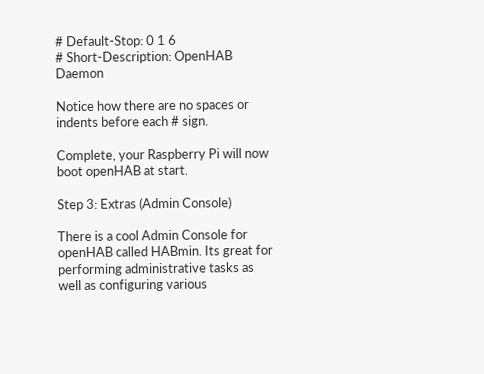# Default-Stop: 0 1 6
# Short-Description: OpenHAB Daemon

Notice how there are no spaces or indents before each # sign.

Complete, your Raspberry Pi will now boot openHAB at start.

Step 3: Extras (Admin Console)

There is a cool Admin Console for openHAB called HABmin. Its great for performing administrative tasks as well as configuring various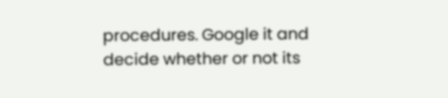procedures. Google it and decide whether or not its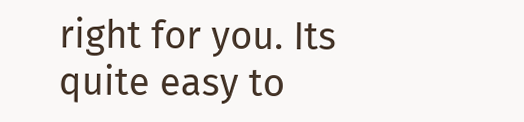right for you. Its quite easy to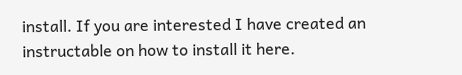install. If you are interested I have created an instructable on how to install it here.